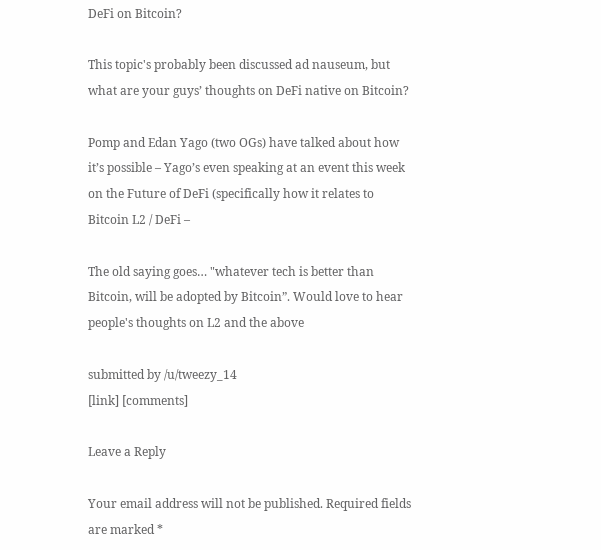DeFi on Bitcoin?

This topic's probably been discussed ad nauseum, but what are your guys’ thoughts on DeFi native on Bitcoin?

Pomp and Edan Yago (two OGs) have talked about how it’s possible – Yago’s even speaking at an event this week on the Future of DeFi (specifically how it relates to Bitcoin L2 / DeFi –

The old saying goes… "whatever tech is better than Bitcoin, will be adopted by Bitcoin”. Would love to hear people's thoughts on L2 and the above

submitted by /u/tweezy_14
[link] [comments]

Leave a Reply

Your email address will not be published. Required fields are marked *